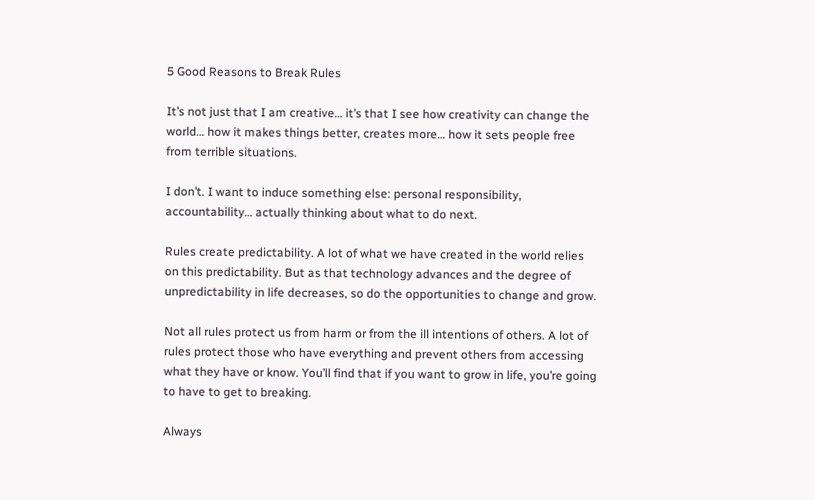5 Good Reasons to Break Rules

It’s not just that I am creative… it’s that I see how creativity can change the world… how it makes things better, creates more… how it sets people free from terrible situations.

I don’t. I want to induce something else: personal responsibility, accountability… actually thinking about what to do next.

Rules create predictability. A lot of what we have created in the world relies on this predictability. But as that technology advances and the degree of unpredictability in life decreases, so do the opportunities to change and grow.

Not all rules protect us from harm or from the ill intentions of others. A lot of rules protect those who have everything and prevent others from accessing what they have or know. You’ll find that if you want to grow in life, you’re going to have to get to breaking.

Always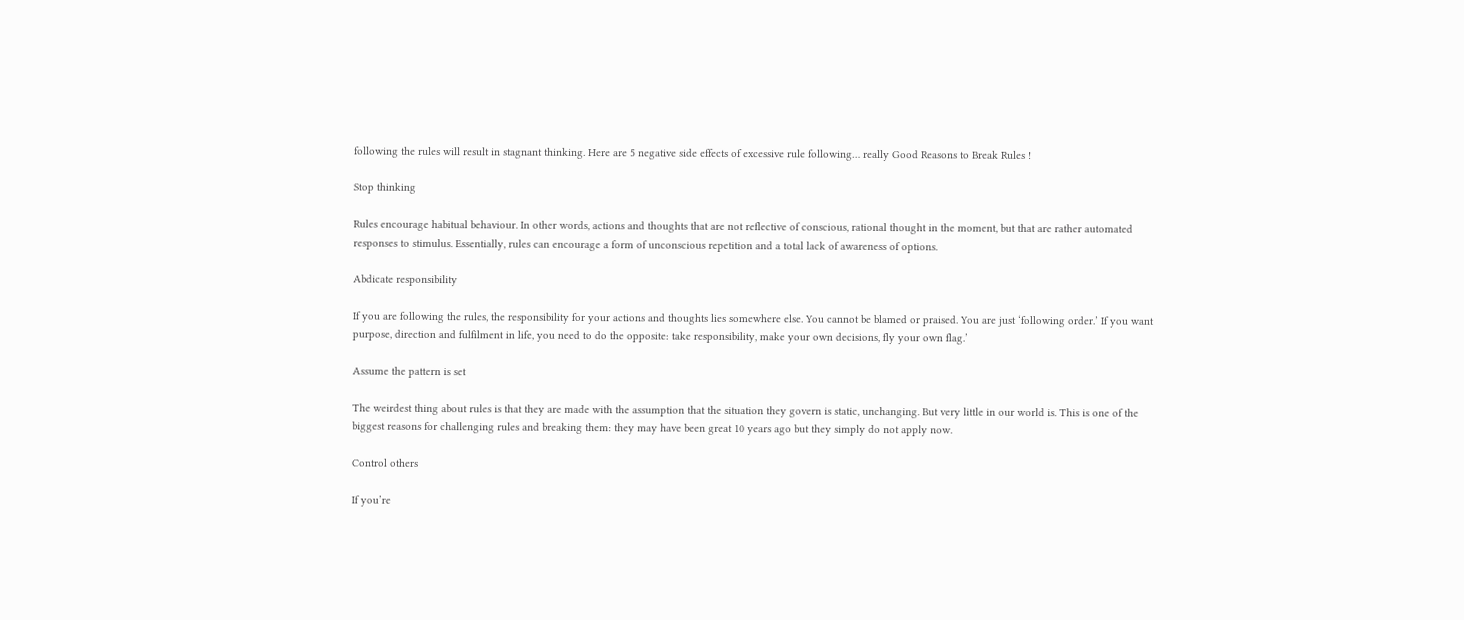following the rules will result in stagnant thinking. Here are 5 negative side effects of excessive rule following… really Good Reasons to Break Rules !

Stop thinking

Rules encourage habitual behaviour. In other words, actions and thoughts that are not reflective of conscious, rational thought in the moment, but that are rather automated responses to stimulus. Essentially, rules can encourage a form of unconscious repetition and a total lack of awareness of options.

Abdicate responsibility

If you are following the rules, the responsibility for your actions and thoughts lies somewhere else. You cannot be blamed or praised. You are just ‘following order.’ If you want purpose, direction and fulfilment in life, you need to do the opposite: take responsibility, make your own decisions, fly your own flag.’

Assume the pattern is set

The weirdest thing about rules is that they are made with the assumption that the situation they govern is static, unchanging. But very little in our world is. This is one of the biggest reasons for challenging rules and breaking them: they may have been great 10 years ago but they simply do not apply now.

Control others

If you’re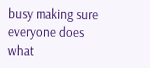busy making sure everyone does what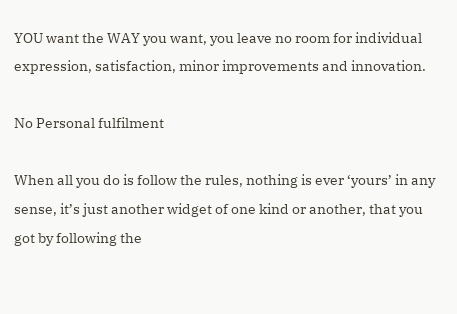YOU want the WAY you want, you leave no room for individual expression, satisfaction, minor improvements and innovation.

No Personal fulfilment

When all you do is follow the rules, nothing is ever ‘yours’ in any sense, it’s just another widget of one kind or another, that you got by following the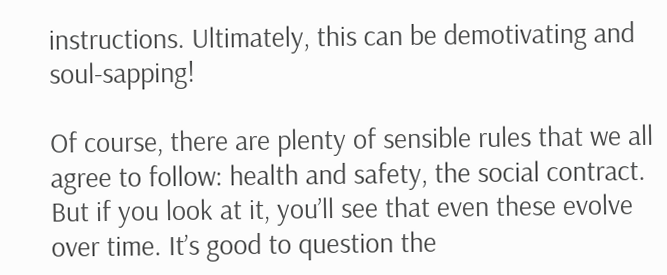instructions. Ultimately, this can be demotivating and soul-sapping!

Of course, there are plenty of sensible rules that we all agree to follow: health and safety, the social contract. But if you look at it, you’ll see that even these evolve over time. It’s good to question the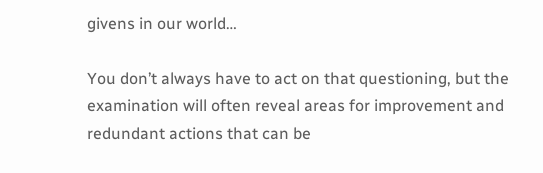givens in our world…

You don’t always have to act on that questioning, but the examination will often reveal areas for improvement and redundant actions that can be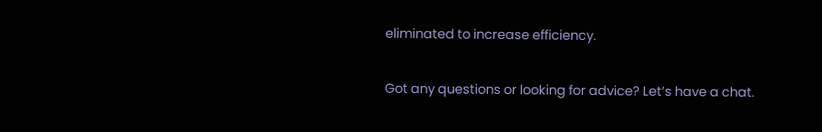eliminated to increase efficiency.

Got any questions or looking for advice? Let’s have a chat.